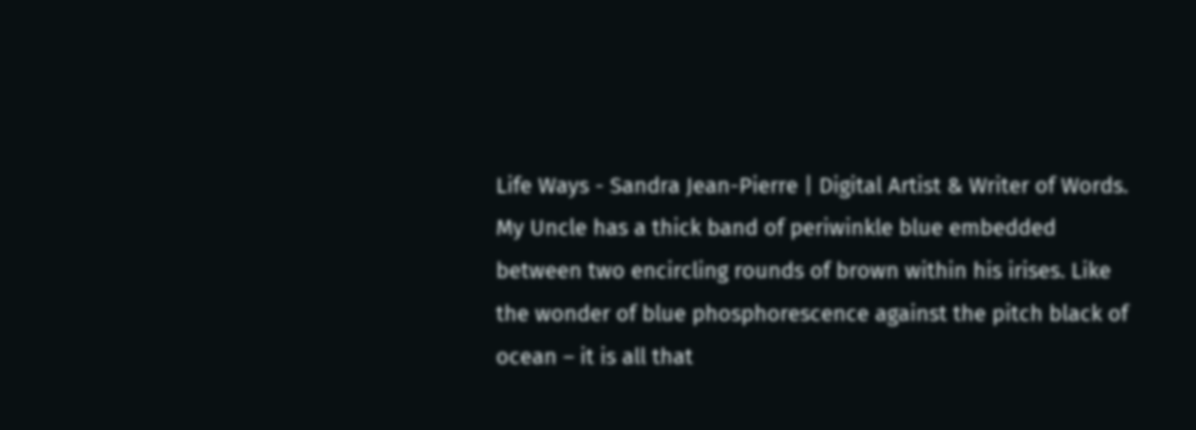Life Ways - Sandra Jean-Pierre | Digital Artist & Writer of Words.
My Uncle has a thick band of periwinkle blue embedded between two encircling rounds of brown within his irises. Like the wonder of blue phosphorescence against the pitch black of ocean – it is all that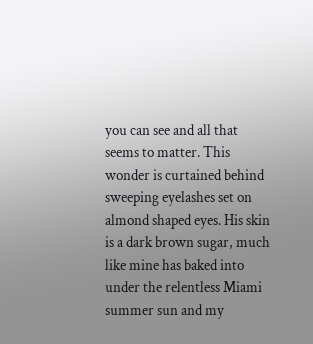you can see and all that seems to matter. This wonder is curtained behind sweeping eyelashes set on almond shaped eyes. His skin is a dark brown sugar, much like mine has baked into under the relentless Miami summer sun and my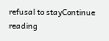refusal to stayContinue reading